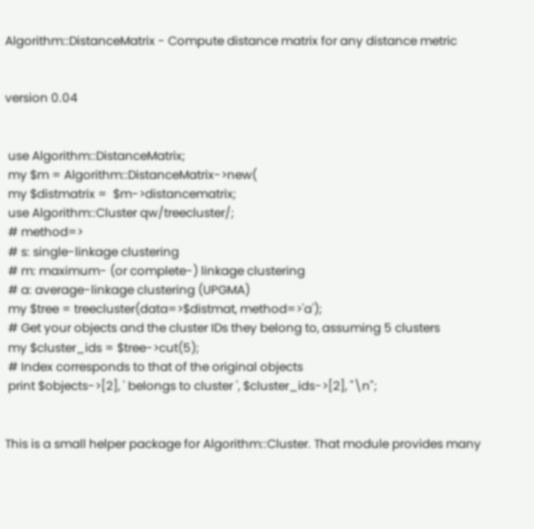Algorithm::DistanceMatrix - Compute distance matrix for any distance metric


version 0.04


 use Algorithm::DistanceMatrix;
 my $m = Algorithm::DistanceMatrix->new(
 my $distmatrix =  $m->distancematrix;
 use Algorithm::Cluster qw/treecluster/;
 # method=>
 # s: single-linkage clustering
 # m: maximum- (or complete-) linkage clustering
 # a: average-linkage clustering (UPGMA)
 my $tree = treecluster(data=>$distmat, method=>'a');
 # Get your objects and the cluster IDs they belong to, assuming 5 clusters
 my $cluster_ids = $tree->cut(5);
 # Index corresponds to that of the original objects
 print $objects->[2], ' belongs to cluster ', $cluster_ids->[2], "\n";


This is a small helper package for Algorithm::Cluster. That module provides many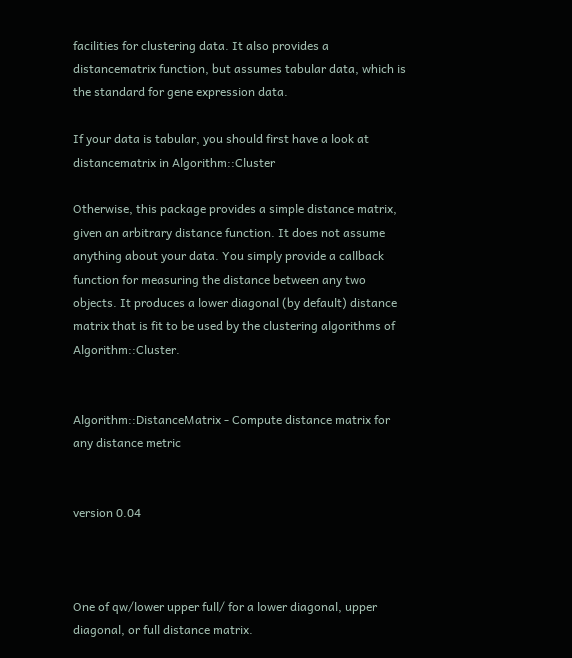facilities for clustering data. It also provides a distancematrix function, but assumes tabular data, which is the standard for gene expression data.

If your data is tabular, you should first have a look at distancematrix in Algorithm::Cluster

Otherwise, this package provides a simple distance matrix, given an arbitrary distance function. It does not assume anything about your data. You simply provide a callback function for measuring the distance between any two objects. It produces a lower diagonal (by default) distance matrix that is fit to be used by the clustering algorithms of Algorithm::Cluster.


Algorithm::DistanceMatrix - Compute distance matrix for any distance metric


version 0.04



One of qw/lower upper full/ for a lower diagonal, upper diagonal, or full distance matrix.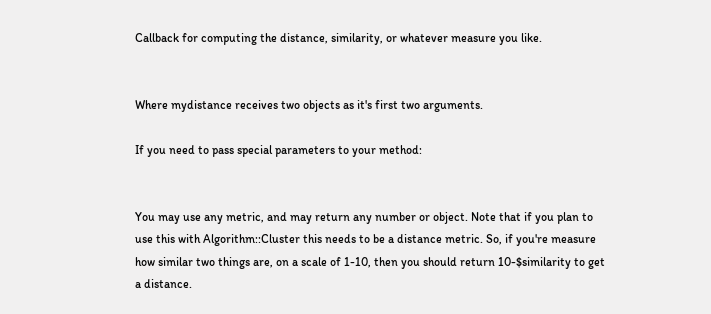Callback for computing the distance, similarity, or whatever measure you like.


Where mydistance receives two objects as it's first two arguments.

If you need to pass special parameters to your method:


You may use any metric, and may return any number or object. Note that if you plan to use this with Algorithm::Cluster this needs to be a distance metric. So, if you're measure how similar two things are, on a scale of 1-10, then you should return 10-$similarity to get a distance.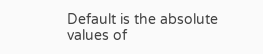Default is the absolute values of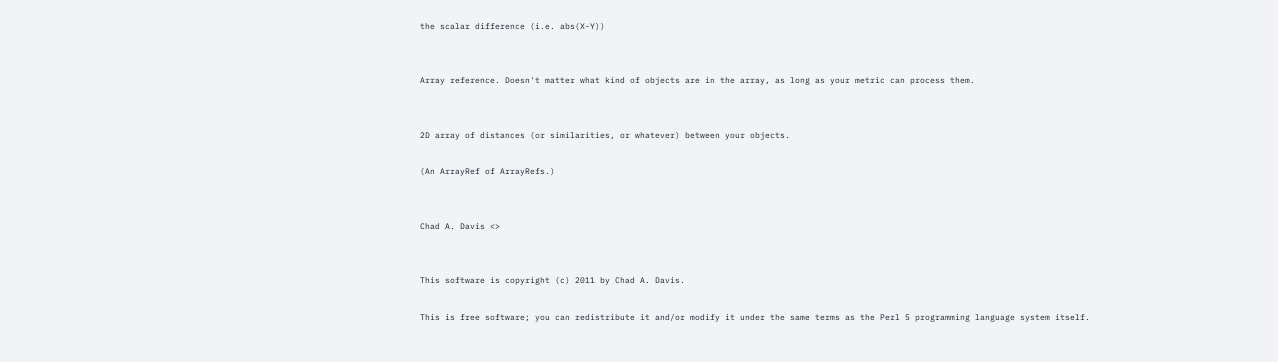the scalar difference (i.e. abs(X-Y))


Array reference. Doesn't matter what kind of objects are in the array, as long as your metric can process them.


2D array of distances (or similarities, or whatever) between your objects.

(An ArrayRef of ArrayRefs.)


Chad A. Davis <>


This software is copyright (c) 2011 by Chad A. Davis.

This is free software; you can redistribute it and/or modify it under the same terms as the Perl 5 programming language system itself.